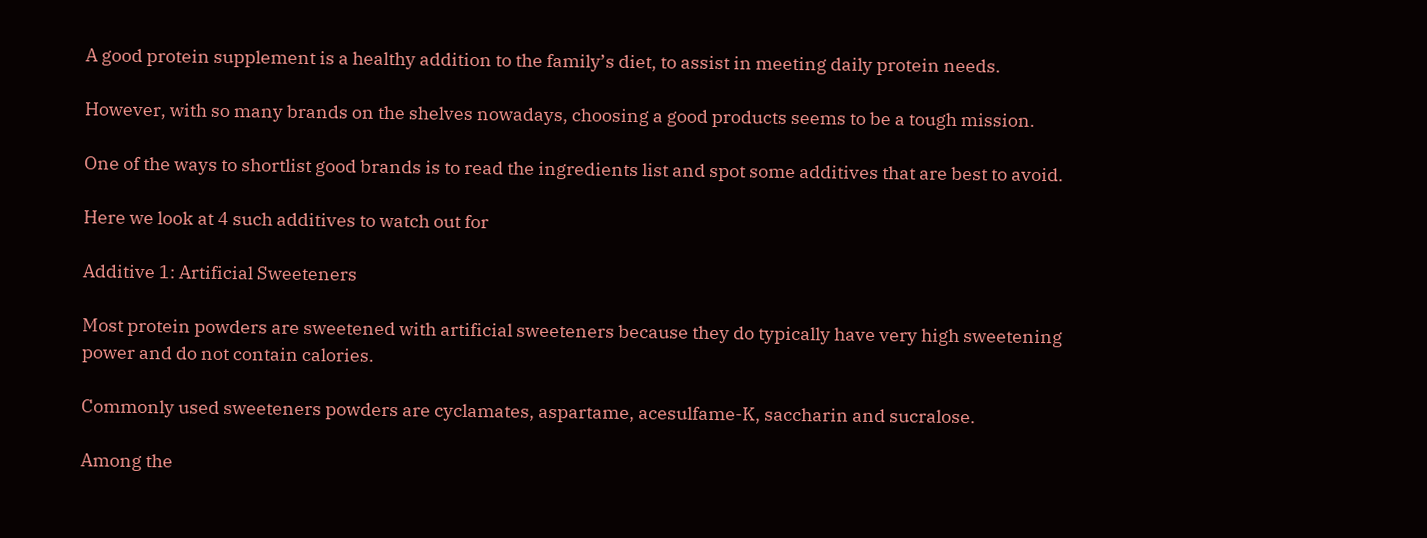A good protein supplement is a healthy addition to the family’s diet, to assist in meeting daily protein needs.

However, with so many brands on the shelves nowadays, choosing a good products seems to be a tough mission.

One of the ways to shortlist good brands is to read the ingredients list and spot some additives that are best to avoid.

Here we look at 4 such additives to watch out for

Additive 1: Artificial Sweeteners

Most protein powders are sweetened with artificial sweeteners because they do typically have very high sweetening power and do not contain calories.

Commonly used sweeteners powders are cyclamates, aspartame, acesulfame-K, saccharin and sucralose.

Among the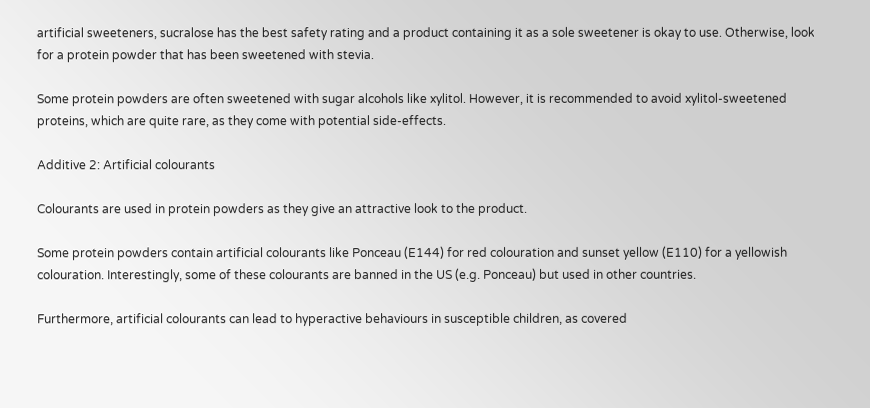artificial sweeteners, sucralose has the best safety rating and a product containing it as a sole sweetener is okay to use. Otherwise, look for a protein powder that has been sweetened with stevia.

Some protein powders are often sweetened with sugar alcohols like xylitol. However, it is recommended to avoid xylitol-sweetened proteins, which are quite rare, as they come with potential side-effects.

Additive 2: Artificial colourants

Colourants are used in protein powders as they give an attractive look to the product.

Some protein powders contain artificial colourants like Ponceau (E144) for red colouration and sunset yellow (E110) for a yellowish colouration. Interestingly, some of these colourants are banned in the US (e.g. Ponceau) but used in other countries.

Furthermore, artificial colourants can lead to hyperactive behaviours in susceptible children, as covered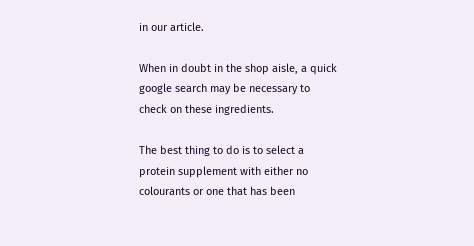in our article.

When in doubt in the shop aisle, a quick google search may be necessary to check on these ingredients.

The best thing to do is to select a protein supplement with either no colourants or one that has been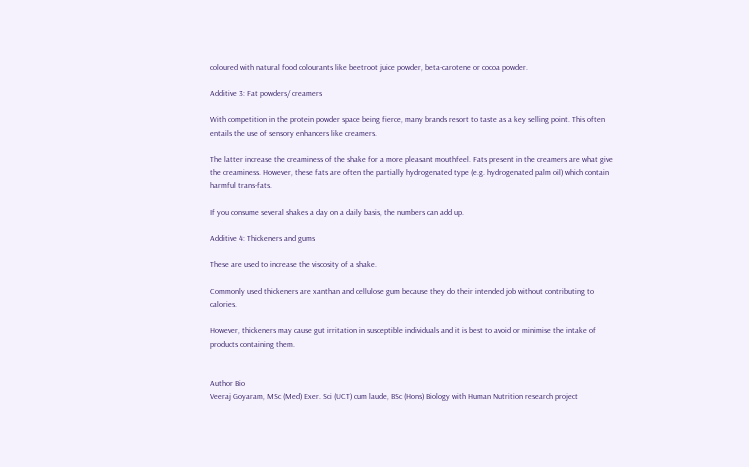coloured with natural food colourants like beetroot juice powder, beta-carotene or cocoa powder.

Additive 3: Fat powders/ creamers

With competition in the protein powder space being fierce, many brands resort to taste as a key selling point. This often entails the use of sensory enhancers like creamers.

The latter increase the creaminess of the shake for a more pleasant mouthfeel. Fats present in the creamers are what give the creaminess. However, these fats are often the partially hydrogenated type (e.g. hydrogenated palm oil) which contain harmful trans-fats.

If you consume several shakes a day on a daily basis, the numbers can add up.

Additive 4: Thickeners and gums

These are used to increase the viscosity of a shake.

Commonly used thickeners are xanthan and cellulose gum because they do their intended job without contributing to calories.

However, thickeners may cause gut irritation in susceptible individuals and it is best to avoid or minimise the intake of products containing them.


Author Bio
Veeraj Goyaram, MSc (Med) Exer. Sci (UCT) cum laude, BSc (Hons) Biology with Human Nutrition research project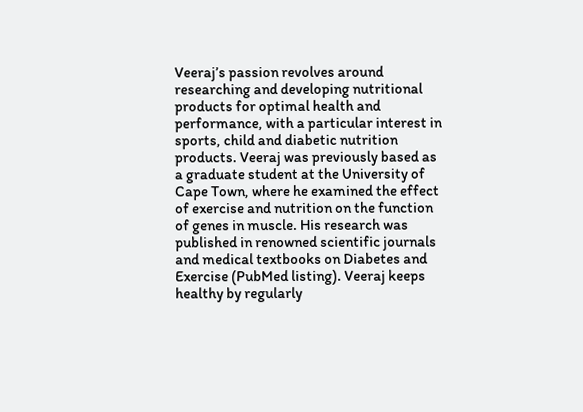Veeraj’s passion revolves around researching and developing nutritional products for optimal health and performance, with a particular interest in sports, child and diabetic nutrition products. Veeraj was previously based as a graduate student at the University of Cape Town, where he examined the effect of exercise and nutrition on the function of genes in muscle. His research was published in renowned scientific journals and medical textbooks on Diabetes and Exercise (PubMed listing). Veeraj keeps healthy by regularly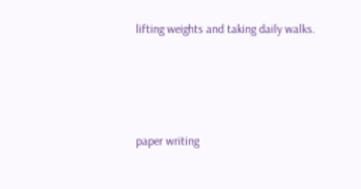lifting weights and taking daily walks.




paper writing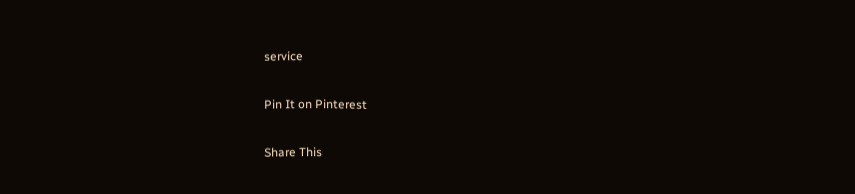service

Pin It on Pinterest

Share This